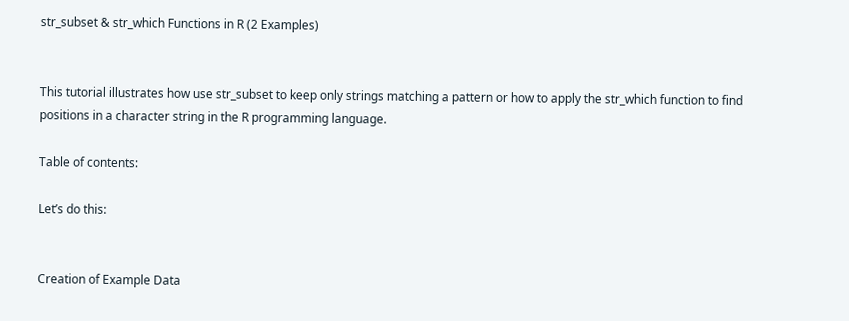str_subset & str_which Functions in R (2 Examples)


This tutorial illustrates how use str_subset to keep only strings matching a pattern or how to apply the str_which function to find positions in a character string in the R programming language.

Table of contents:

Let’s do this:


Creation of Example Data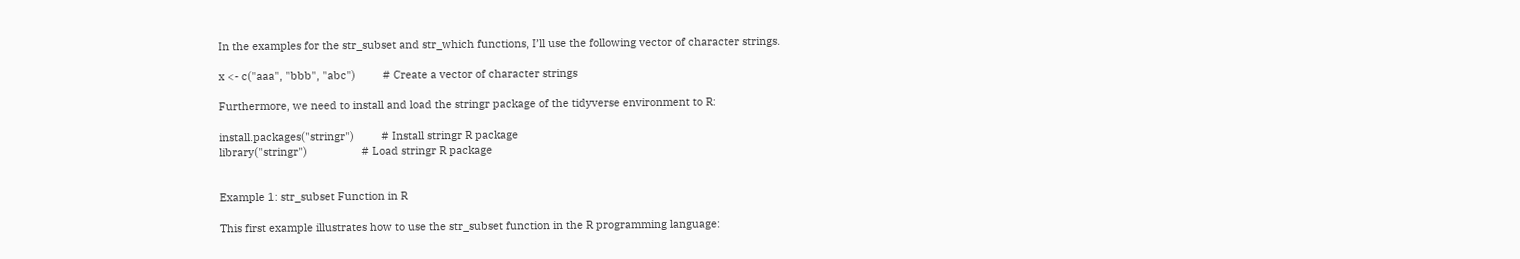In the examples for the str_subset and str_which functions, I’ll use the following vector of character strings.

x <- c("aaa", "bbb", "abc")         # Create a vector of character strings

Furthermore, we need to install and load the stringr package of the tidyverse environment to R:

install.packages("stringr")         # Install stringr R package
library("stringr")                  # Load stringr R package


Example 1: str_subset Function in R

This first example illustrates how to use the str_subset function in the R programming language: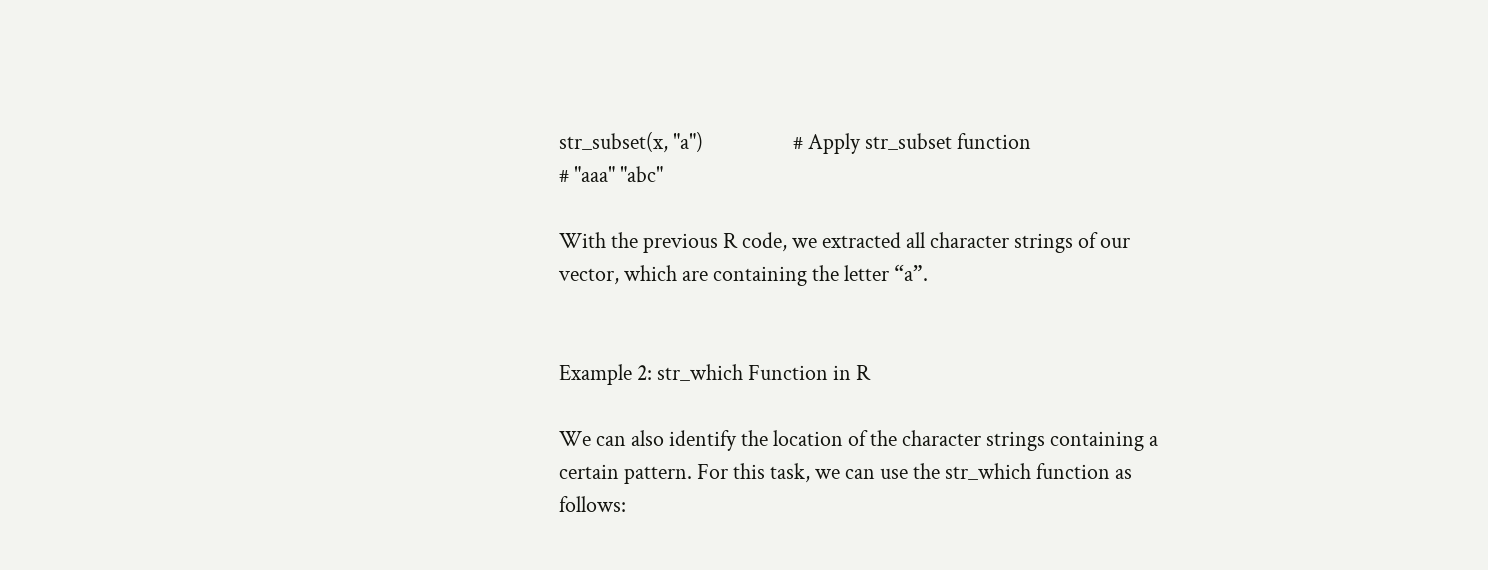str_subset(x, "a")                  # Apply str_subset function
# "aaa" "abc"

With the previous R code, we extracted all character strings of our vector, which are containing the letter “a”.


Example 2: str_which Function in R

We can also identify the location of the character strings containing a certain pattern. For this task, we can use the str_which function as follows: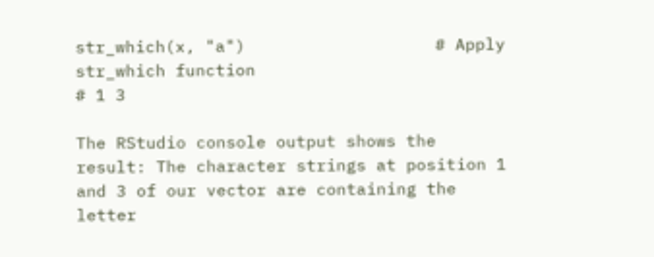str_which(x, "a")                   # Apply str_which function
# 1 3

The RStudio console output shows the result: The character strings at position 1 and 3 of our vector are containing the letter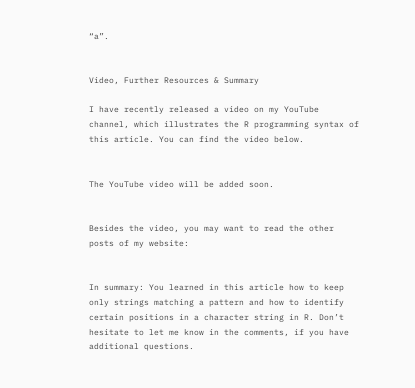“a”.


Video, Further Resources & Summary

I have recently released a video on my YouTube channel, which illustrates the R programming syntax of this article. You can find the video below.


The YouTube video will be added soon.


Besides the video, you may want to read the other posts of my website:


In summary: You learned in this article how to keep only strings matching a pattern and how to identify certain positions in a character string in R. Don’t hesitate to let me know in the comments, if you have additional questions.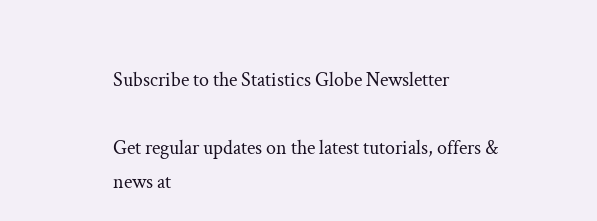Subscribe to the Statistics Globe Newsletter

Get regular updates on the latest tutorials, offers & news at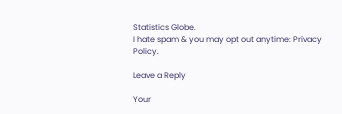Statistics Globe.
I hate spam & you may opt out anytime: Privacy Policy.

Leave a Reply

Your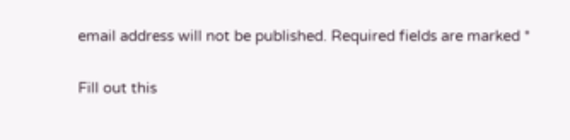email address will not be published. Required fields are marked *

Fill out this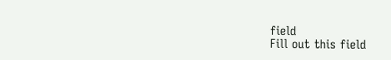field
Fill out this field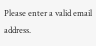Please enter a valid email address.